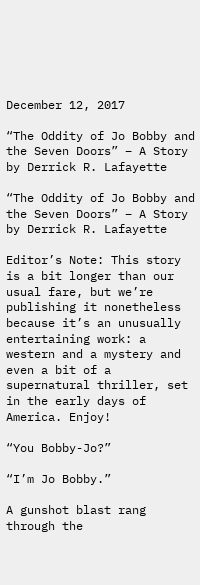December 12, 2017

“The Oddity of Jo Bobby and the Seven Doors” – A Story by Derrick R. Lafayette

“The Oddity of Jo Bobby and the Seven Doors” – A Story by Derrick R. Lafayette

Editor’s Note: This story is a bit longer than our usual fare, but we’re publishing it nonetheless because it’s an unusually entertaining work: a western and a mystery and even a bit of a supernatural thriller, set in the early days of America. Enjoy!

“You Bobby-Jo?”

“I’m Jo Bobby.”

A gunshot blast rang through the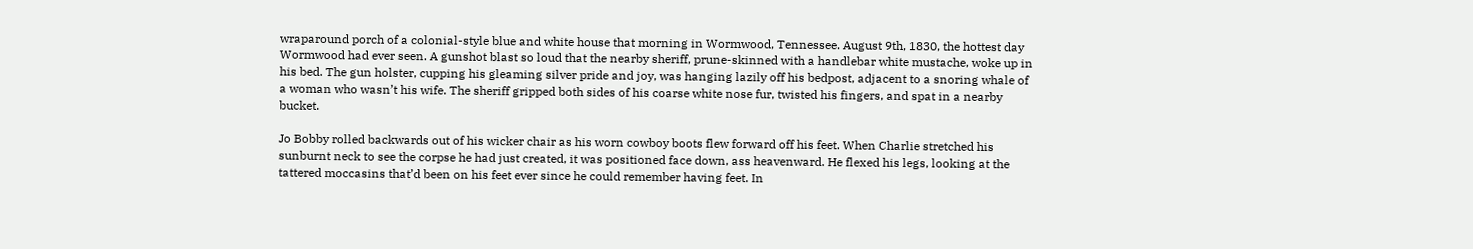wraparound porch of a colonial-style blue and white house that morning in Wormwood, Tennessee. August 9th, 1830, the hottest day Wormwood had ever seen. A gunshot blast so loud that the nearby sheriff, prune-skinned with a handlebar white mustache, woke up in his bed. The gun holster, cupping his gleaming silver pride and joy, was hanging lazily off his bedpost, adjacent to a snoring whale of a woman who wasn’t his wife. The sheriff gripped both sides of his coarse white nose fur, twisted his fingers, and spat in a nearby bucket.

Jo Bobby rolled backwards out of his wicker chair as his worn cowboy boots flew forward off his feet. When Charlie stretched his sunburnt neck to see the corpse he had just created, it was positioned face down, ass heavenward. He flexed his legs, looking at the tattered moccasins that’d been on his feet ever since he could remember having feet. In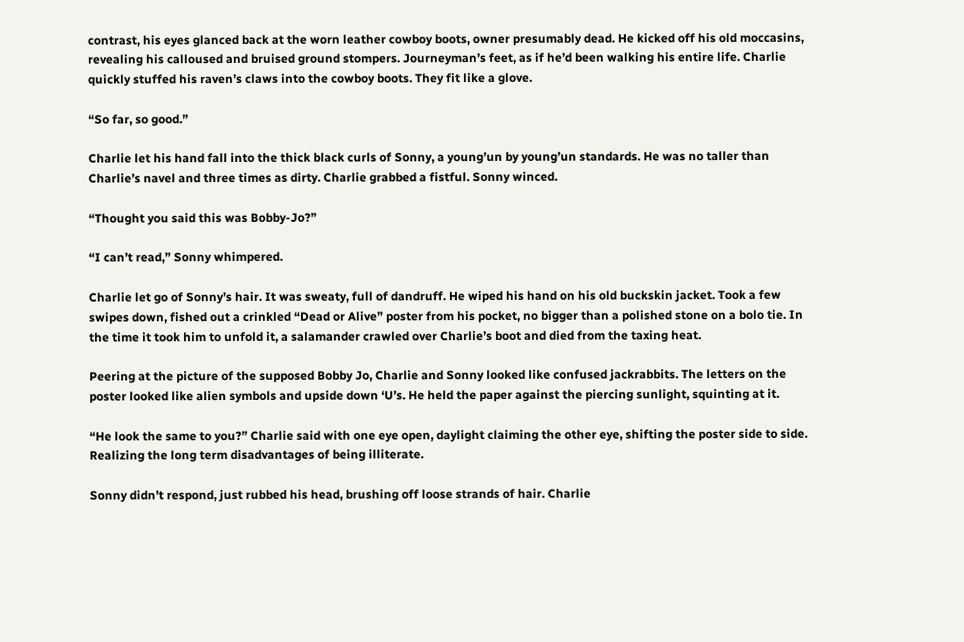contrast, his eyes glanced back at the worn leather cowboy boots, owner presumably dead. He kicked off his old moccasins, revealing his calloused and bruised ground stompers. Journeyman’s feet, as if he’d been walking his entire life. Charlie quickly stuffed his raven’s claws into the cowboy boots. They fit like a glove.

“So far, so good.”

Charlie let his hand fall into the thick black curls of Sonny, a young’un by young’un standards. He was no taller than Charlie’s navel and three times as dirty. Charlie grabbed a fistful. Sonny winced.

“Thought you said this was Bobby-Jo?”

“I can’t read,” Sonny whimpered.

Charlie let go of Sonny’s hair. It was sweaty, full of dandruff. He wiped his hand on his old buckskin jacket. Took a few swipes down, fished out a crinkled “Dead or Alive” poster from his pocket, no bigger than a polished stone on a bolo tie. In the time it took him to unfold it, a salamander crawled over Charlie’s boot and died from the taxing heat.

Peering at the picture of the supposed Bobby Jo, Charlie and Sonny looked like confused jackrabbits. The letters on the poster looked like alien symbols and upside down ‘U’s. He held the paper against the piercing sunlight, squinting at it.

“He look the same to you?” Charlie said with one eye open, daylight claiming the other eye, shifting the poster side to side. Realizing the long term disadvantages of being illiterate.

Sonny didn’t respond, just rubbed his head, brushing off loose strands of hair. Charlie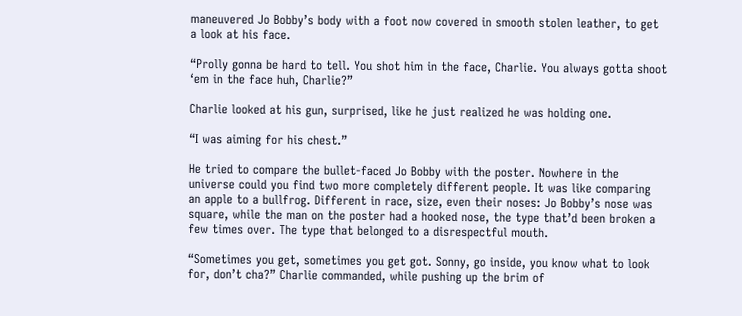maneuvered Jo Bobby’s body with a foot now covered in smooth stolen leather, to get a look at his face.

“Prolly gonna be hard to tell. You shot him in the face, Charlie. You always gotta shoot ‘em in the face huh, Charlie?”

Charlie looked at his gun, surprised, like he just realized he was holding one.

“I was aiming for his chest.”

He tried to compare the bullet-faced Jo Bobby with the poster. Nowhere in the universe could you find two more completely different people. It was like comparing an apple to a bullfrog. Different in race, size, even their noses: Jo Bobby’s nose was square, while the man on the poster had a hooked nose, the type that’d been broken a few times over. The type that belonged to a disrespectful mouth.

“Sometimes you get, sometimes you get got. Sonny, go inside, you know what to look for, don’t cha?” Charlie commanded, while pushing up the brim of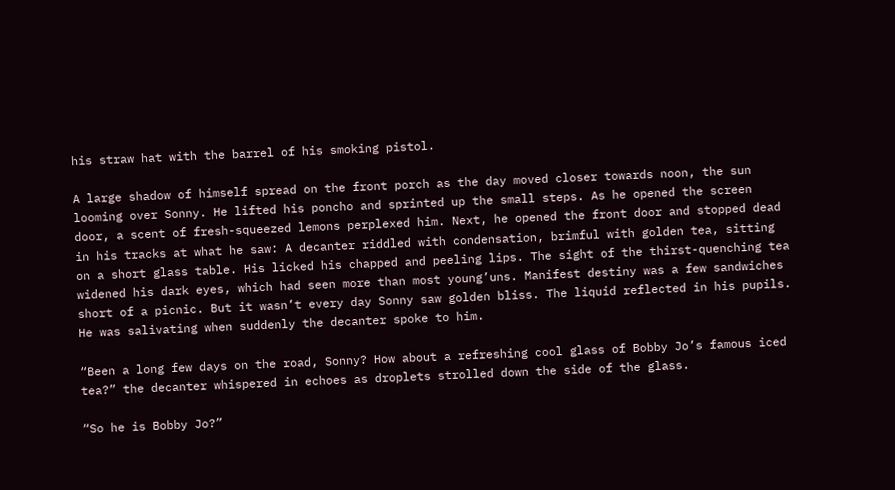his straw hat with the barrel of his smoking pistol.

A large shadow of himself spread on the front porch as the day moved closer towards noon, the sun looming over Sonny. He lifted his poncho and sprinted up the small steps. As he opened the screen door, a scent of fresh-squeezed lemons perplexed him. Next, he opened the front door and stopped dead in his tracks at what he saw: A decanter riddled with condensation, brimful with golden tea, sitting on a short glass table. His licked his chapped and peeling lips. The sight of the thirst-quenching tea widened his dark eyes, which had seen more than most young’uns. Manifest destiny was a few sandwiches short of a picnic. But it wasn’t every day Sonny saw golden bliss. The liquid reflected in his pupils. He was salivating when suddenly the decanter spoke to him.

“Been a long few days on the road, Sonny? How about a refreshing cool glass of Bobby Jo’s famous iced tea?” the decanter whispered in echoes as droplets strolled down the side of the glass.

“So he is Bobby Jo?”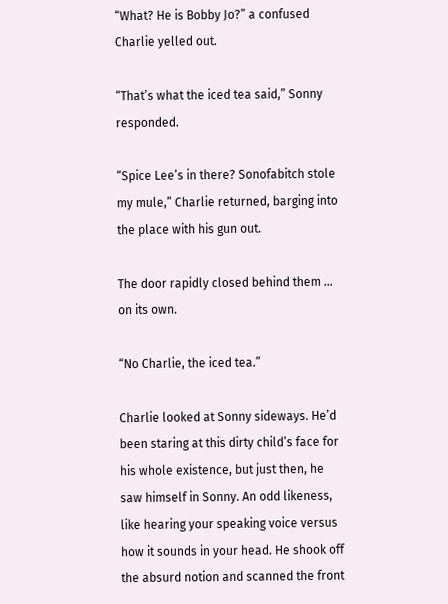“What? He is Bobby Jo?” a confused Charlie yelled out.

“That’s what the iced tea said,” Sonny responded.

“Spice Lee’s in there? Sonofabitch stole my mule,” Charlie returned, barging into the place with his gun out.

The door rapidly closed behind them … on its own.

“No Charlie, the iced tea.”

Charlie looked at Sonny sideways. He’d been staring at this dirty child’s face for his whole existence, but just then, he saw himself in Sonny. An odd likeness, like hearing your speaking voice versus how it sounds in your head. He shook off the absurd notion and scanned the front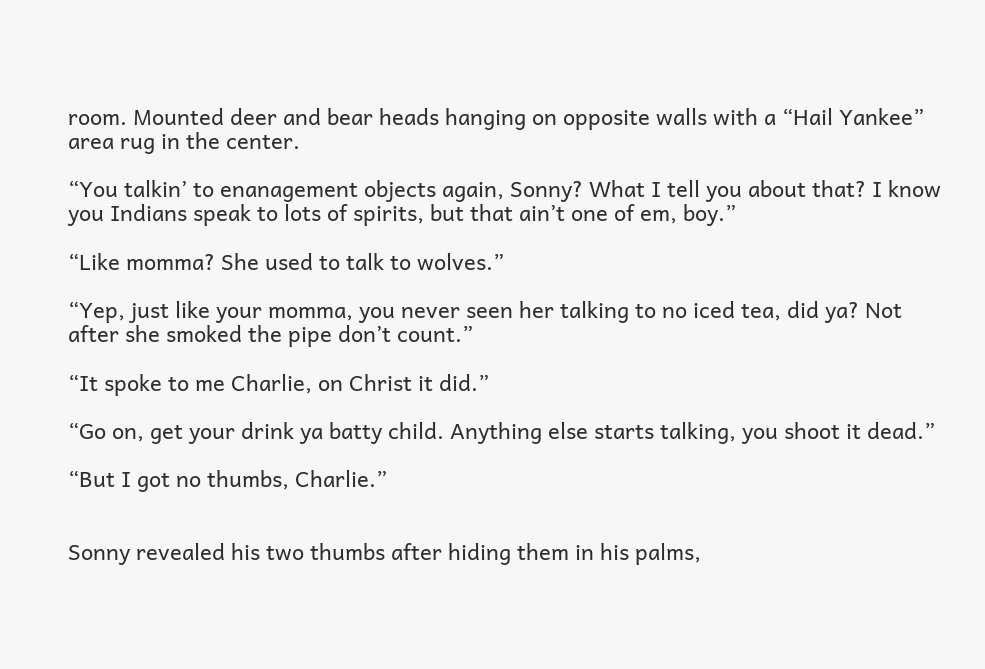room. Mounted deer and bear heads hanging on opposite walls with a “Hail Yankee” area rug in the center.

“You talkin’ to enanagement objects again, Sonny? What I tell you about that? I know you Indians speak to lots of spirits, but that ain’t one of em, boy.”

“Like momma? She used to talk to wolves.”

“Yep, just like your momma, you never seen her talking to no iced tea, did ya? Not after she smoked the pipe don’t count.”

“It spoke to me Charlie, on Christ it did.”

“Go on, get your drink ya batty child. Anything else starts talking, you shoot it dead.”

“But I got no thumbs, Charlie.”


Sonny revealed his two thumbs after hiding them in his palms,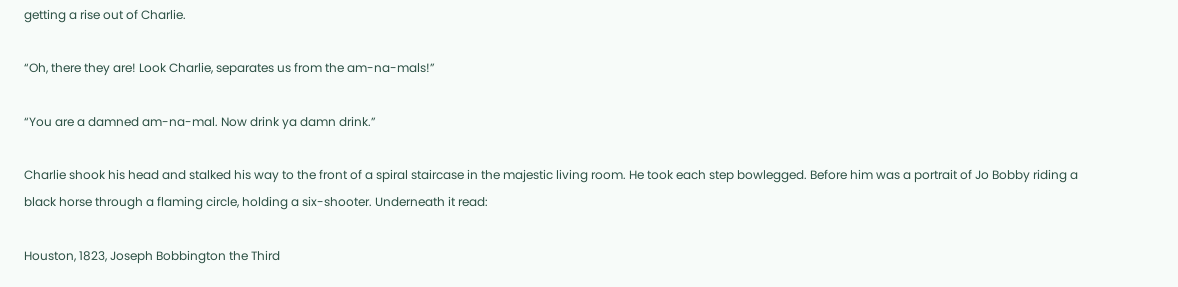getting a rise out of Charlie.

“Oh, there they are! Look Charlie, separates us from the am-na-mals!”

“You are a damned am-na-mal. Now drink ya damn drink.”

Charlie shook his head and stalked his way to the front of a spiral staircase in the majestic living room. He took each step bowlegged. Before him was a portrait of Jo Bobby riding a black horse through a flaming circle, holding a six-shooter. Underneath it read:

Houston, 1823, Joseph Bobbington the Third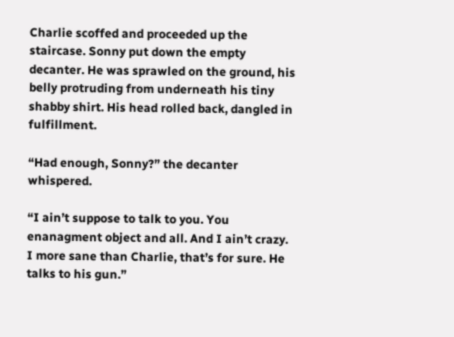Charlie scoffed and proceeded up the staircase. Sonny put down the empty decanter. He was sprawled on the ground, his belly protruding from underneath his tiny shabby shirt. His head rolled back, dangled in fulfillment.

“Had enough, Sonny?” the decanter whispered.

“I ain’t suppose to talk to you. You enanagment object and all. And I ain’t crazy. I more sane than Charlie, that’s for sure. He talks to his gun.”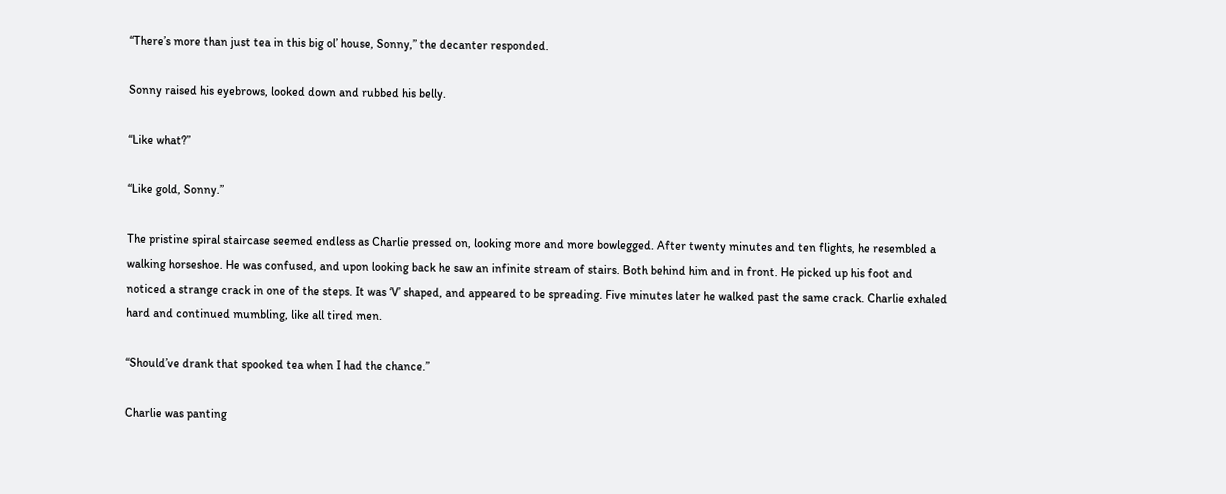“There’s more than just tea in this big ol’ house, Sonny,” the decanter responded.

Sonny raised his eyebrows, looked down and rubbed his belly.

“Like what?”

“Like gold, Sonny.”

The pristine spiral staircase seemed endless as Charlie pressed on, looking more and more bowlegged. After twenty minutes and ten flights, he resembled a walking horseshoe. He was confused, and upon looking back he saw an infinite stream of stairs. Both behind him and in front. He picked up his foot and noticed a strange crack in one of the steps. It was ‘V’ shaped, and appeared to be spreading. Five minutes later he walked past the same crack. Charlie exhaled hard and continued mumbling, like all tired men.

“Should’ve drank that spooked tea when I had the chance.”

Charlie was panting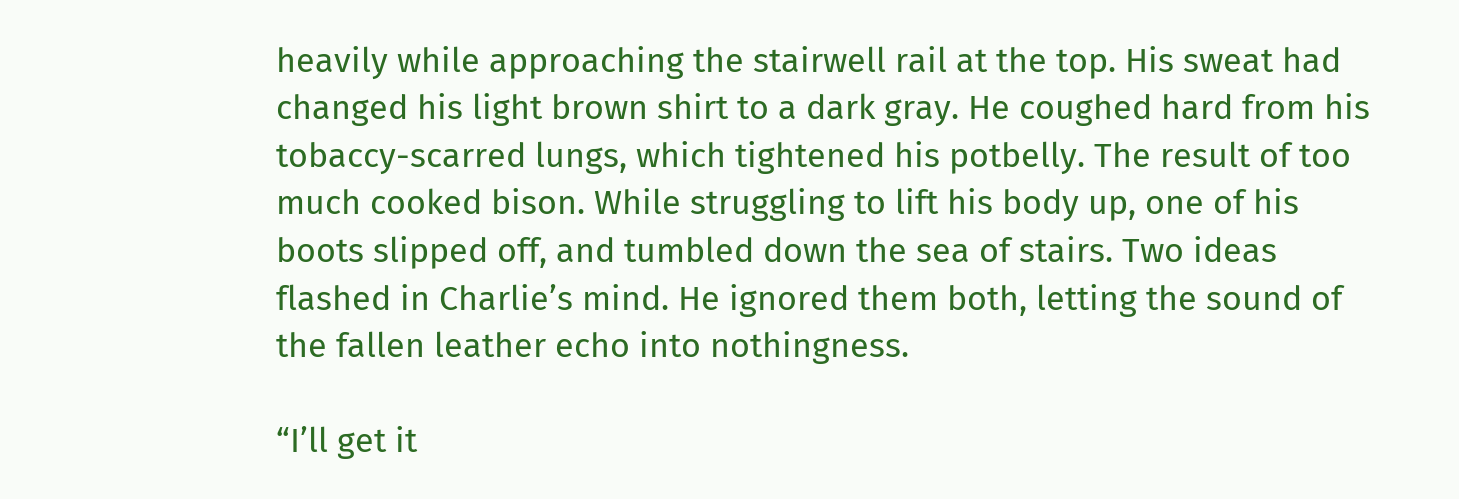heavily while approaching the stairwell rail at the top. His sweat had changed his light brown shirt to a dark gray. He coughed hard from his tobaccy-scarred lungs, which tightened his potbelly. The result of too much cooked bison. While struggling to lift his body up, one of his boots slipped off, and tumbled down the sea of stairs. Two ideas flashed in Charlie’s mind. He ignored them both, letting the sound of the fallen leather echo into nothingness.

“I’ll get it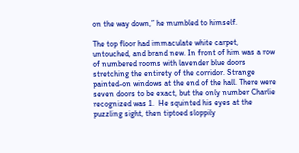on the way down,” he mumbled to himself.

The top floor had immaculate white carpet, untouched, and brand new. In front of him was a row of numbered rooms with lavender blue doors stretching the entirety of the corridor. Strange painted-on windows at the end of the hall. There were seven doors to be exact, but the only number Charlie recognized was 1.  He squinted his eyes at the puzzling sight, then tiptoed sloppily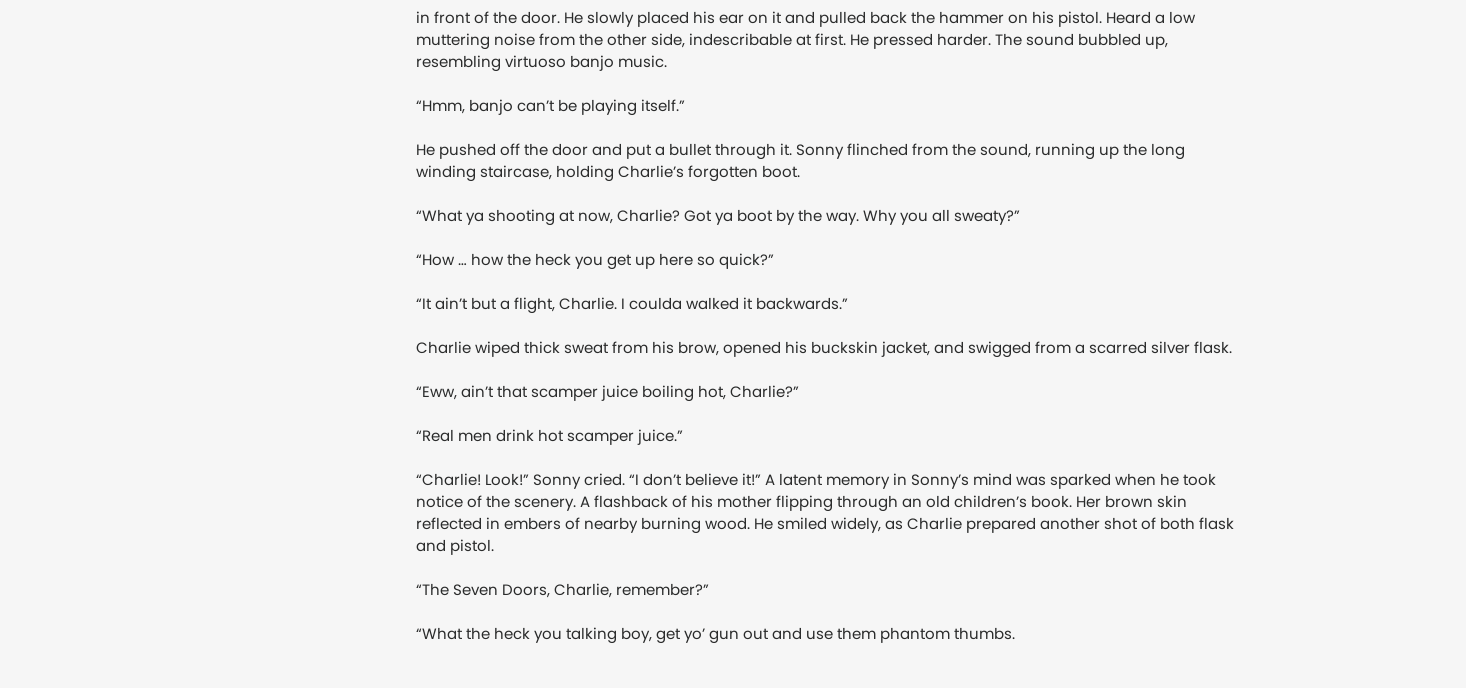in front of the door. He slowly placed his ear on it and pulled back the hammer on his pistol. Heard a low muttering noise from the other side, indescribable at first. He pressed harder. The sound bubbled up, resembling virtuoso banjo music.

“Hmm, banjo can’t be playing itself.”

He pushed off the door and put a bullet through it. Sonny flinched from the sound, running up the long winding staircase, holding Charlie’s forgotten boot.

“What ya shooting at now, Charlie? Got ya boot by the way. Why you all sweaty?”

“How … how the heck you get up here so quick?”

“It ain’t but a flight, Charlie. I coulda walked it backwards.”

Charlie wiped thick sweat from his brow, opened his buckskin jacket, and swigged from a scarred silver flask.

“Eww, ain’t that scamper juice boiling hot, Charlie?”

“Real men drink hot scamper juice.”

“Charlie! Look!” Sonny cried. “I don’t believe it!” A latent memory in Sonny’s mind was sparked when he took notice of the scenery. A flashback of his mother flipping through an old children’s book. Her brown skin reflected in embers of nearby burning wood. He smiled widely, as Charlie prepared another shot of both flask and pistol.

“The Seven Doors, Charlie, remember?”

“What the heck you talking boy, get yo’ gun out and use them phantom thumbs.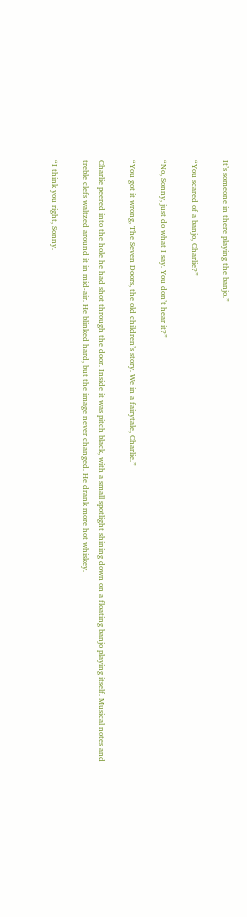It’s someone in there playing the banjo.”

“You scared of a banjo, Charlie?”

“No, Sonny, just do what I say. You don’t hear it?”

“You got it wrong, The Seven Doors, the old children’s story. We in a fairytale, Charlie.”

Charlie peered into the hole he had shot through the door. Inside it was pitch black, with a small spotlight shining down on a floating banjo playing itself. Musical notes and treble clefs waltzed around it in mid-air. He blinked hard, but the image never changed. He drank more hot whiskey.

“I think you right, Sonny.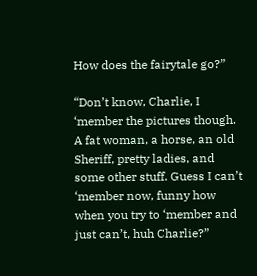How does the fairytale go?”

“Don’t know, Charlie, I ‘member the pictures though. A fat woman, a horse, an old Sheriff, pretty ladies, and some other stuff. Guess I can’t ‘member now, funny how when you try to ‘member and just can’t, huh Charlie?”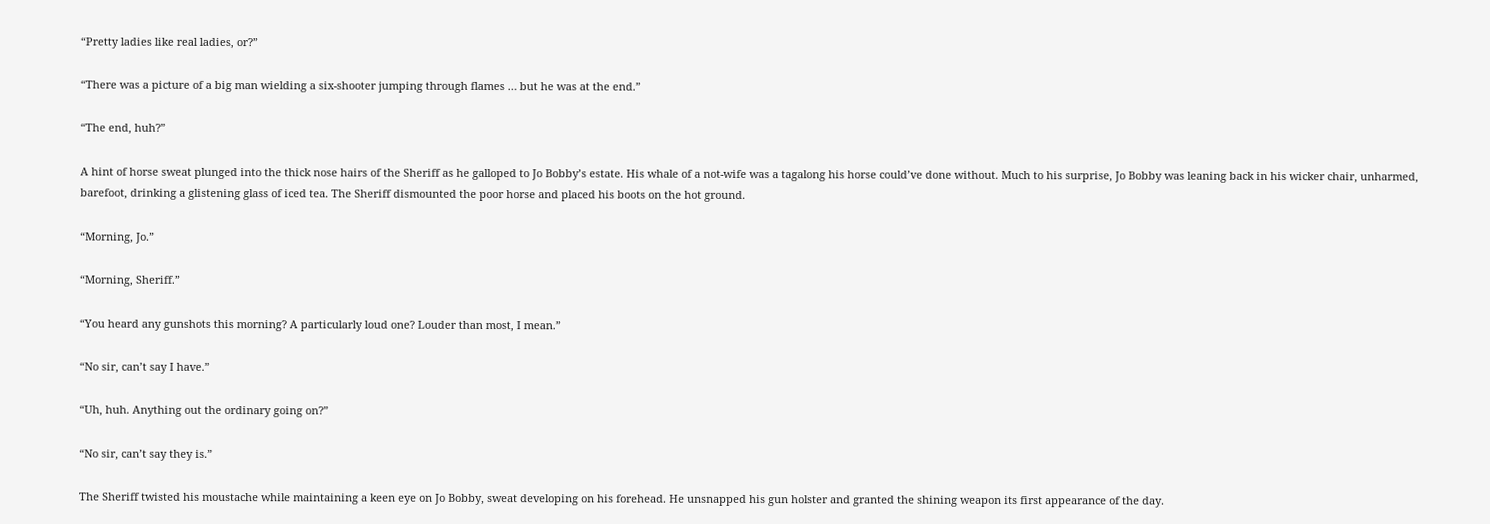“Pretty ladies like real ladies, or?”

“There was a picture of a big man wielding a six-shooter jumping through flames … but he was at the end.”

“The end, huh?”

A hint of horse sweat plunged into the thick nose hairs of the Sheriff as he galloped to Jo Bobby’s estate. His whale of a not-wife was a tagalong his horse could’ve done without. Much to his surprise, Jo Bobby was leaning back in his wicker chair, unharmed, barefoot, drinking a glistening glass of iced tea. The Sheriff dismounted the poor horse and placed his boots on the hot ground.

“Morning, Jo.”

“Morning, Sheriff.”

“You heard any gunshots this morning? A particularly loud one? Louder than most, I mean.”

“No sir, can’t say I have.”

“Uh, huh. Anything out the ordinary going on?”

“No sir, can’t say they is.”

The Sheriff twisted his moustache while maintaining a keen eye on Jo Bobby, sweat developing on his forehead. He unsnapped his gun holster and granted the shining weapon its first appearance of the day.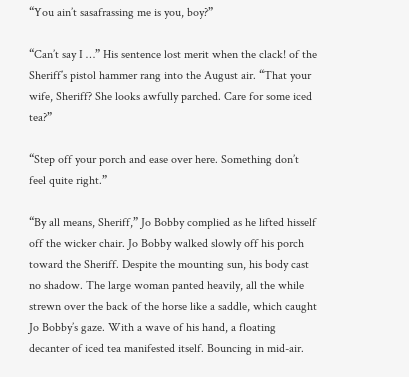“You ain’t sasafrassing me is you, boy?”

“Can’t say I …” His sentence lost merit when the clack! of the Sheriff’s pistol hammer rang into the August air. “That your wife, Sheriff? She looks awfully parched. Care for some iced tea?”

“Step off your porch and ease over here. Something don’t feel quite right.”

“By all means, Sheriff,” Jo Bobby complied as he lifted hisself off the wicker chair. Jo Bobby walked slowly off his porch toward the Sheriff. Despite the mounting sun, his body cast no shadow. The large woman panted heavily, all the while strewn over the back of the horse like a saddle, which caught Jo Bobby’s gaze. With a wave of his hand, a floating decanter of iced tea manifested itself. Bouncing in mid-air.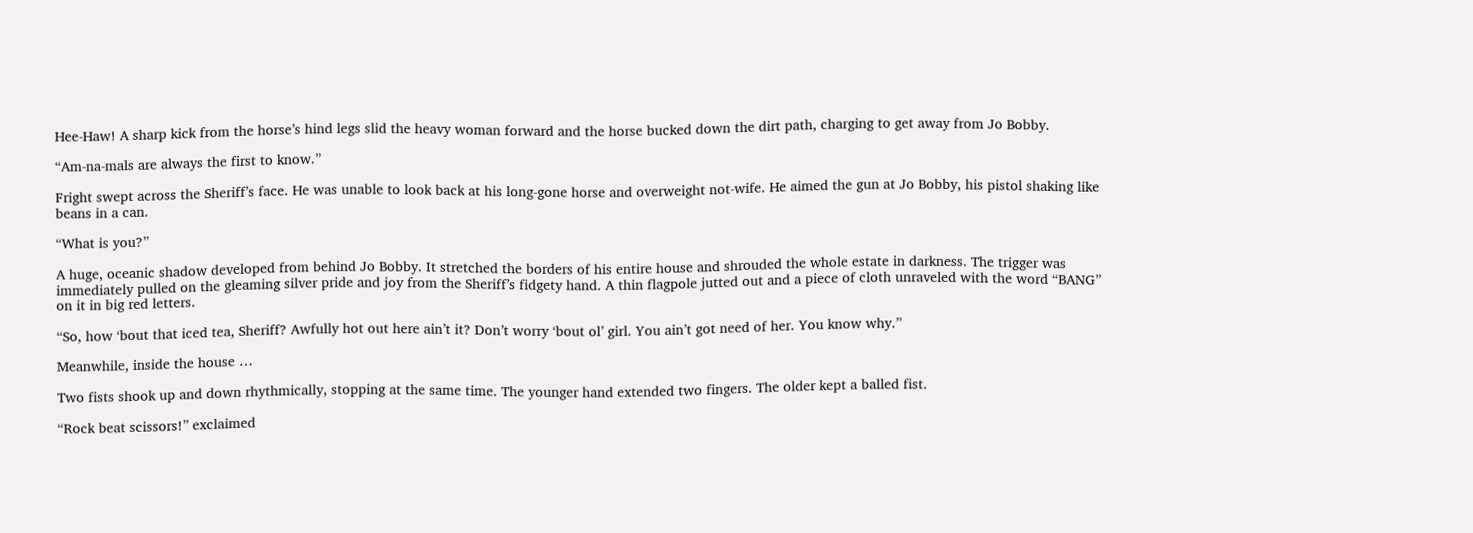Hee-Haw! A sharp kick from the horse’s hind legs slid the heavy woman forward and the horse bucked down the dirt path, charging to get away from Jo Bobby.

“Am-na-mals are always the first to know.”

Fright swept across the Sheriff’s face. He was unable to look back at his long-gone horse and overweight not-wife. He aimed the gun at Jo Bobby, his pistol shaking like beans in a can.

“What is you?”

A huge, oceanic shadow developed from behind Jo Bobby. It stretched the borders of his entire house and shrouded the whole estate in darkness. The trigger was immediately pulled on the gleaming silver pride and joy from the Sheriff’s fidgety hand. A thin flagpole jutted out and a piece of cloth unraveled with the word “BANG” on it in big red letters.

“So, how ‘bout that iced tea, Sheriff? Awfully hot out here ain’t it? Don’t worry ‘bout ol’ girl. You ain’t got need of her. You know why.”

Meanwhile, inside the house …

Two fists shook up and down rhythmically, stopping at the same time. The younger hand extended two fingers. The older kept a balled fist.

“Rock beat scissors!” exclaimed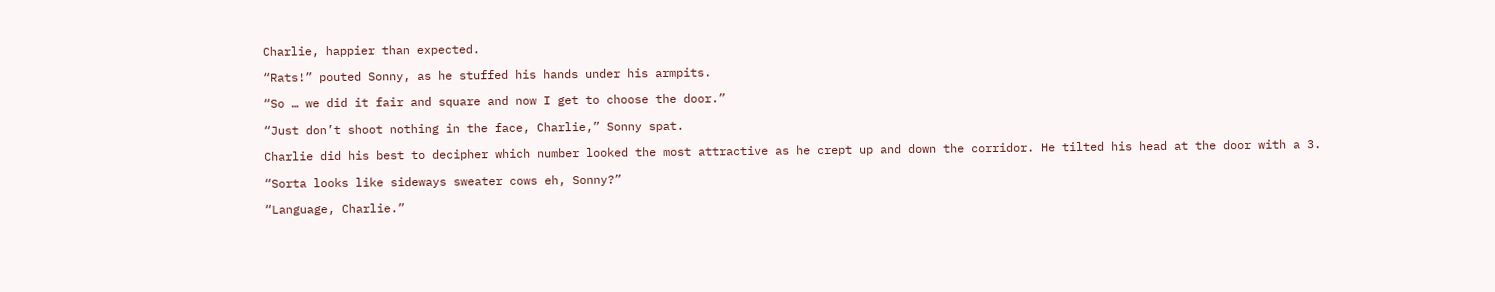Charlie, happier than expected.

“Rats!” pouted Sonny, as he stuffed his hands under his armpits.

“So … we did it fair and square and now I get to choose the door.”

“Just don’t shoot nothing in the face, Charlie,” Sonny spat.

Charlie did his best to decipher which number looked the most attractive as he crept up and down the corridor. He tilted his head at the door with a 3.

“Sorta looks like sideways sweater cows eh, Sonny?”

“Language, Charlie.”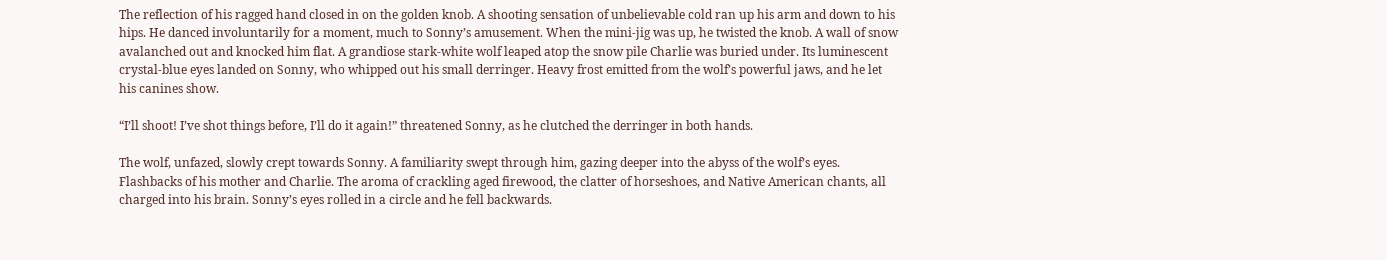The reflection of his ragged hand closed in on the golden knob. A shooting sensation of unbelievable cold ran up his arm and down to his hips. He danced involuntarily for a moment, much to Sonny’s amusement. When the mini-jig was up, he twisted the knob. A wall of snow avalanched out and knocked him flat. A grandiose stark-white wolf leaped atop the snow pile Charlie was buried under. Its luminescent crystal-blue eyes landed on Sonny, who whipped out his small derringer. Heavy frost emitted from the wolf’s powerful jaws, and he let his canines show.

“I’ll shoot! I’ve shot things before, I’ll do it again!” threatened Sonny, as he clutched the derringer in both hands.

The wolf, unfazed, slowly crept towards Sonny. A familiarity swept through him, gazing deeper into the abyss of the wolf’s eyes. Flashbacks of his mother and Charlie. The aroma of crackling aged firewood, the clatter of horseshoes, and Native American chants, all charged into his brain. Sonny’s eyes rolled in a circle and he fell backwards.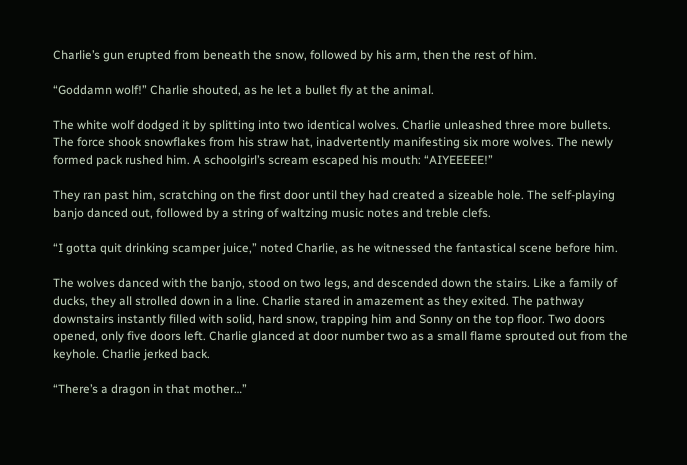Charlie’s gun erupted from beneath the snow, followed by his arm, then the rest of him.

“Goddamn wolf!” Charlie shouted, as he let a bullet fly at the animal.

The white wolf dodged it by splitting into two identical wolves. Charlie unleashed three more bullets. The force shook snowflakes from his straw hat, inadvertently manifesting six more wolves. The newly formed pack rushed him. A schoolgirl’s scream escaped his mouth: “AIYEEEEE!”

They ran past him, scratching on the first door until they had created a sizeable hole. The self-playing banjo danced out, followed by a string of waltzing music notes and treble clefs.

“I gotta quit drinking scamper juice,” noted Charlie, as he witnessed the fantastical scene before him.

The wolves danced with the banjo, stood on two legs, and descended down the stairs. Like a family of ducks, they all strolled down in a line. Charlie stared in amazement as they exited. The pathway downstairs instantly filled with solid, hard snow, trapping him and Sonny on the top floor. Two doors opened, only five doors left. Charlie glanced at door number two as a small flame sprouted out from the keyhole. Charlie jerked back.

“There’s a dragon in that mother…”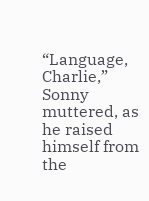“Language, Charlie,” Sonny muttered, as he raised himself from the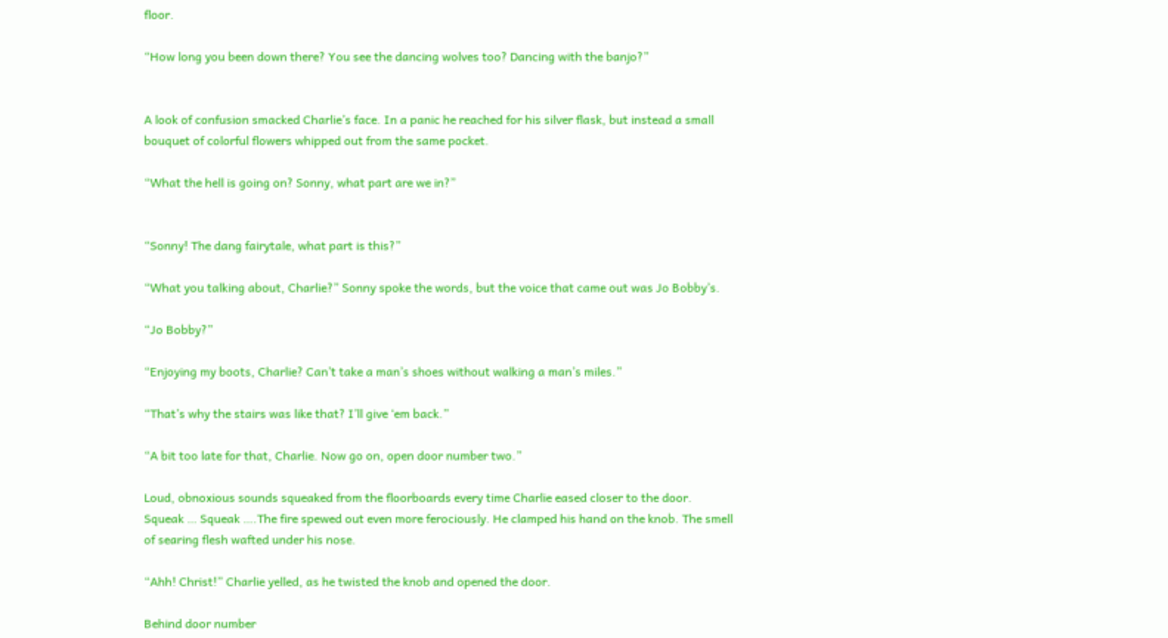floor.

“How long you been down there? You see the dancing wolves too? Dancing with the banjo?”


A look of confusion smacked Charlie’s face. In a panic he reached for his silver flask, but instead a small bouquet of colorful flowers whipped out from the same pocket.

“What the hell is going on? Sonny, what part are we in?”


“Sonny! The dang fairytale, what part is this?”

“What you talking about, Charlie?” Sonny spoke the words, but the voice that came out was Jo Bobby’s.

“Jo Bobby?”

“Enjoying my boots, Charlie? Can’t take a man’s shoes without walking a man’s miles.”

“That’s why the stairs was like that? I’ll give ‘em back.”

“A bit too late for that, Charlie. Now go on, open door number two.”

Loud, obnoxious sounds squeaked from the floorboards every time Charlie eased closer to the door. Squeak … Squeak ….The fire spewed out even more ferociously. He clamped his hand on the knob. The smell of searing flesh wafted under his nose.

“Ahh! Christ!” Charlie yelled, as he twisted the knob and opened the door.

Behind door number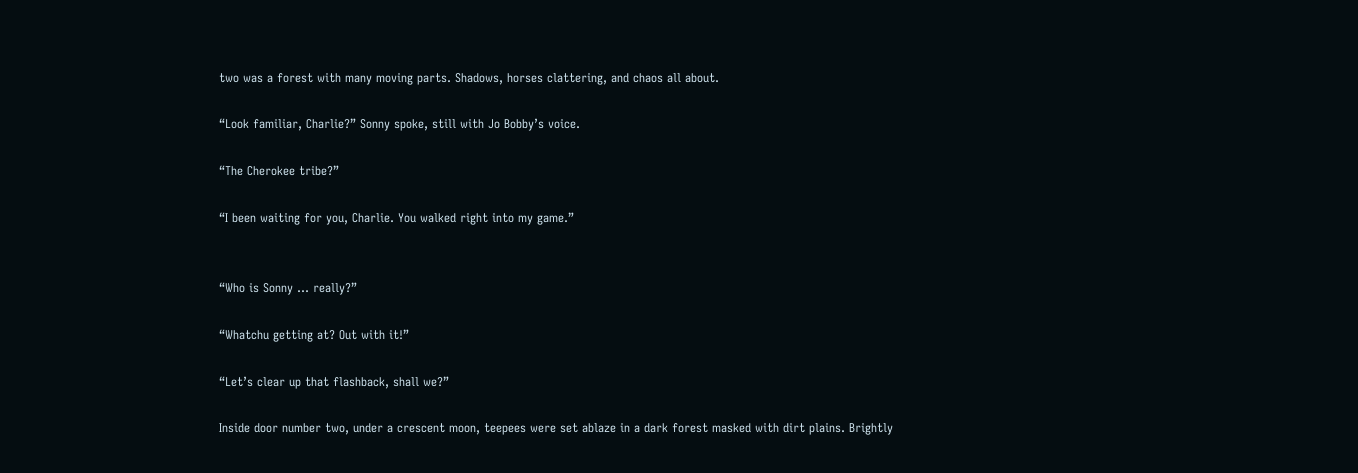two was a forest with many moving parts. Shadows, horses clattering, and chaos all about.

“Look familiar, Charlie?” Sonny spoke, still with Jo Bobby’s voice.

“The Cherokee tribe?”

“I been waiting for you, Charlie. You walked right into my game.”


“Who is Sonny … really?”

“Whatchu getting at? Out with it!”

“Let’s clear up that flashback, shall we?”

Inside door number two, under a crescent moon, teepees were set ablaze in a dark forest masked with dirt plains. Brightly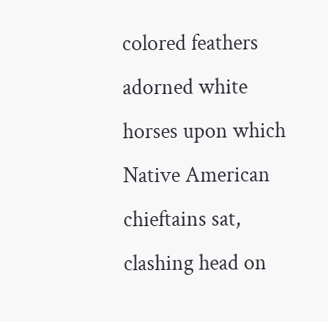colored feathers adorned white horses upon which Native American chieftains sat, clashing head on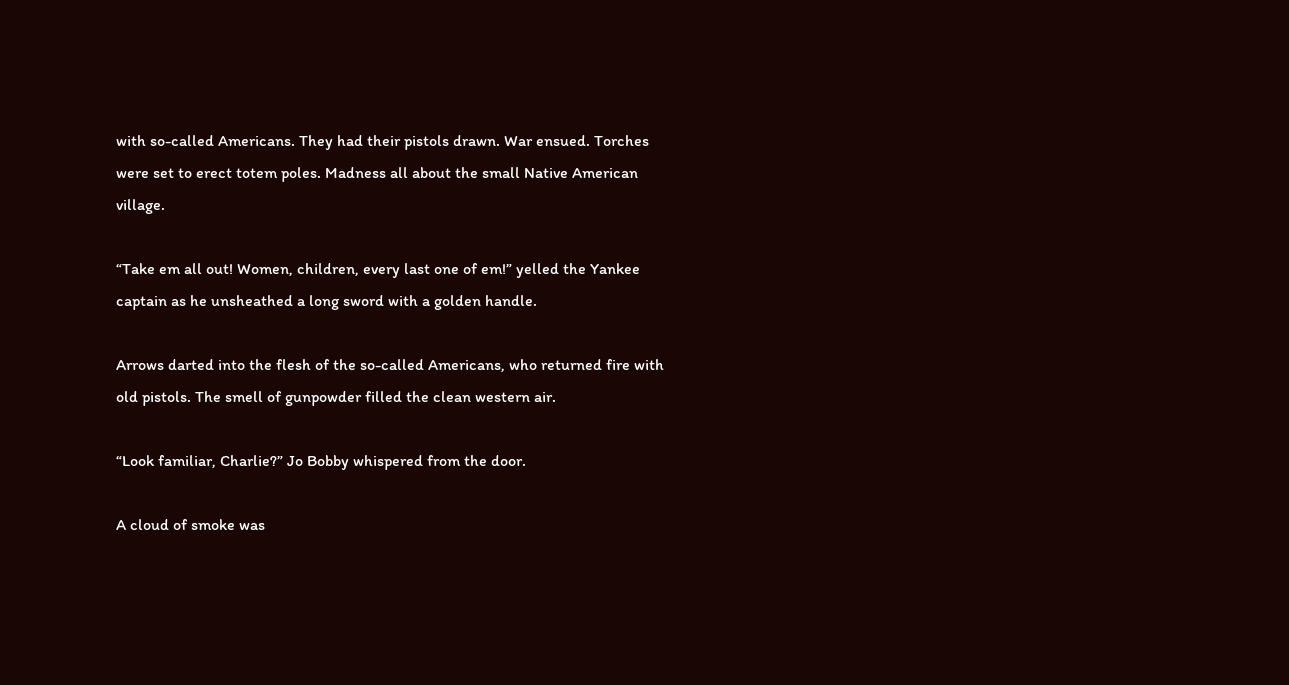with so-called Americans. They had their pistols drawn. War ensued. Torches were set to erect totem poles. Madness all about the small Native American village.

“Take em all out! Women, children, every last one of em!” yelled the Yankee captain as he unsheathed a long sword with a golden handle.

Arrows darted into the flesh of the so-called Americans, who returned fire with old pistols. The smell of gunpowder filled the clean western air.

“Look familiar, Charlie?” Jo Bobby whispered from the door.

A cloud of smoke was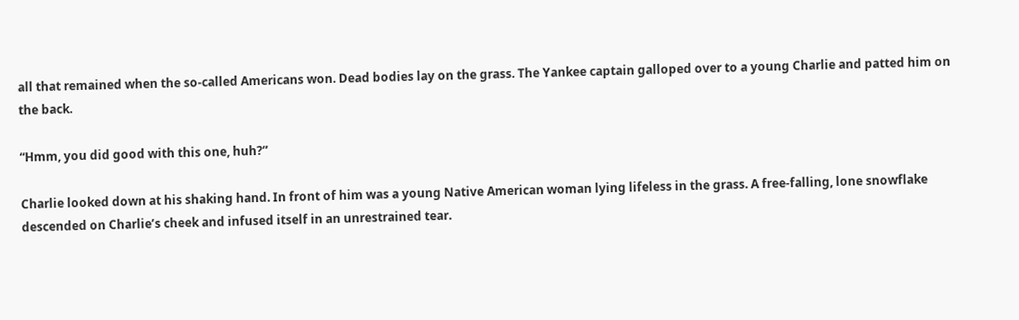all that remained when the so-called Americans won. Dead bodies lay on the grass. The Yankee captain galloped over to a young Charlie and patted him on the back.

“Hmm, you did good with this one, huh?”

Charlie looked down at his shaking hand. In front of him was a young Native American woman lying lifeless in the grass. A free-falling, lone snowflake descended on Charlie’s cheek and infused itself in an unrestrained tear.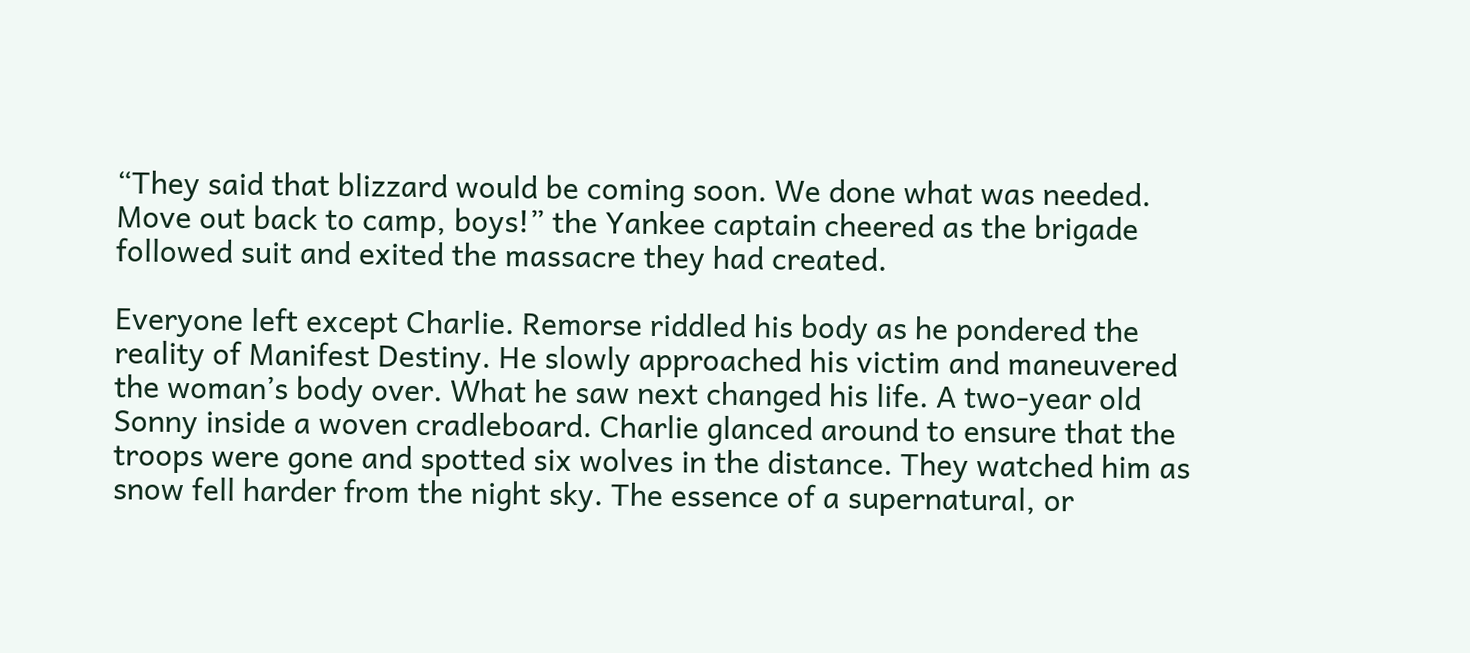“They said that blizzard would be coming soon. We done what was needed. Move out back to camp, boys!” the Yankee captain cheered as the brigade followed suit and exited the massacre they had created.

Everyone left except Charlie. Remorse riddled his body as he pondered the reality of Manifest Destiny. He slowly approached his victim and maneuvered the woman’s body over. What he saw next changed his life. A two-year old Sonny inside a woven cradleboard. Charlie glanced around to ensure that the troops were gone and spotted six wolves in the distance. They watched him as snow fell harder from the night sky. The essence of a supernatural, or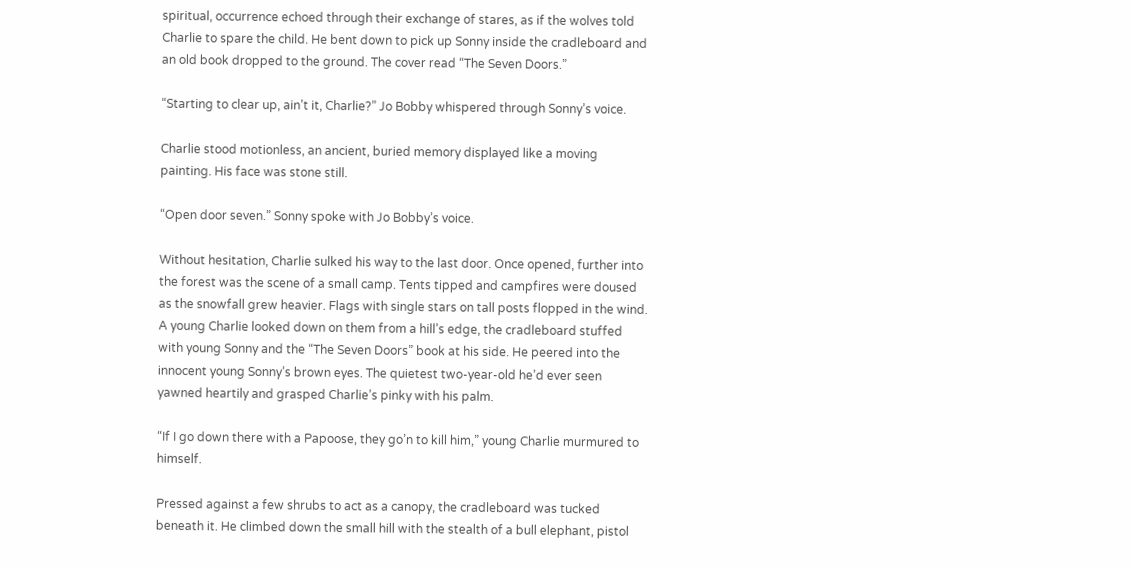spiritual, occurrence echoed through their exchange of stares, as if the wolves told Charlie to spare the child. He bent down to pick up Sonny inside the cradleboard and an old book dropped to the ground. The cover read “The Seven Doors.”

“Starting to clear up, ain’t it, Charlie?” Jo Bobby whispered through Sonny’s voice.

Charlie stood motionless, an ancient, buried memory displayed like a moving painting. His face was stone still.

“Open door seven.” Sonny spoke with Jo Bobby’s voice.

Without hesitation, Charlie sulked his way to the last door. Once opened, further into the forest was the scene of a small camp. Tents tipped and campfires were doused as the snowfall grew heavier. Flags with single stars on tall posts flopped in the wind. A young Charlie looked down on them from a hill’s edge, the cradleboard stuffed with young Sonny and the “The Seven Doors” book at his side. He peered into the innocent young Sonny’s brown eyes. The quietest two-year-old he’d ever seen yawned heartily and grasped Charlie’s pinky with his palm.

“If I go down there with a Papoose, they go’n to kill him,” young Charlie murmured to himself.

Pressed against a few shrubs to act as a canopy, the cradleboard was tucked beneath it. He climbed down the small hill with the stealth of a bull elephant, pistol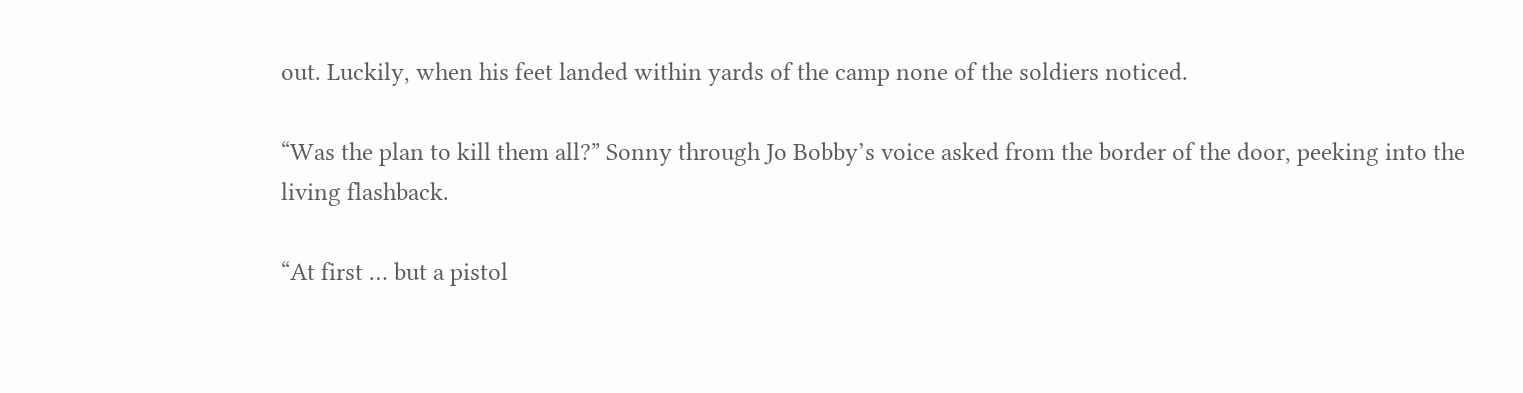out. Luckily, when his feet landed within yards of the camp none of the soldiers noticed.

“Was the plan to kill them all?” Sonny through Jo Bobby’s voice asked from the border of the door, peeking into the living flashback.

“At first … but a pistol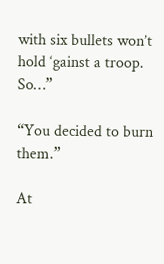with six bullets won’t hold ‘gainst a troop. So…”

“You decided to burn them.”

At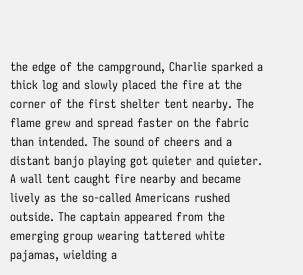the edge of the campground, Charlie sparked a thick log and slowly placed the fire at the corner of the first shelter tent nearby. The flame grew and spread faster on the fabric than intended. The sound of cheers and a distant banjo playing got quieter and quieter. A wall tent caught fire nearby and became lively as the so-called Americans rushed outside. The captain appeared from the emerging group wearing tattered white pajamas, wielding a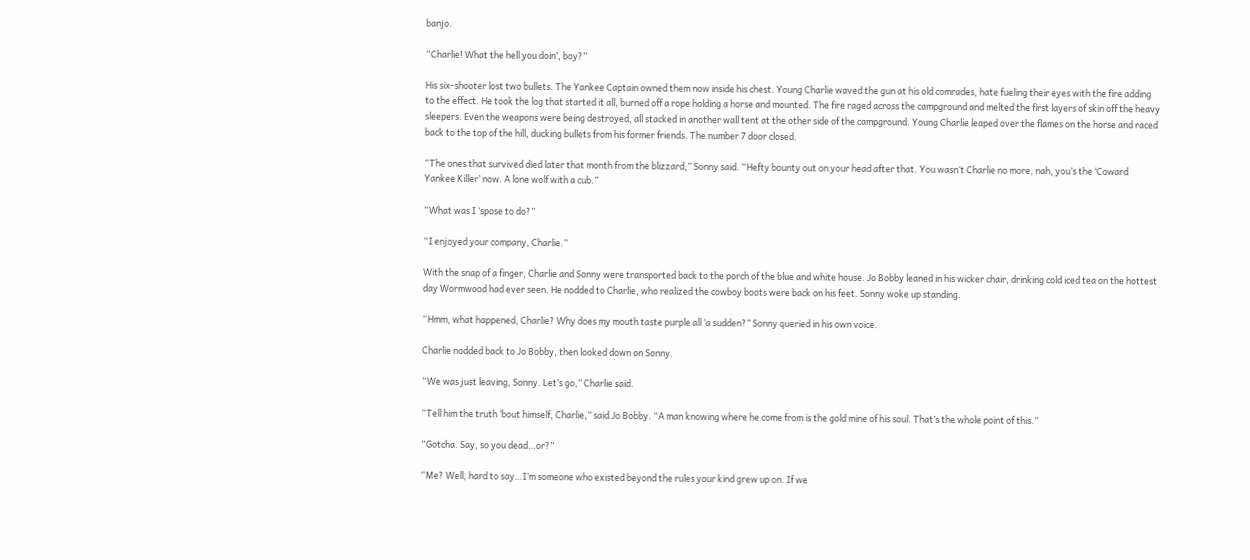banjo.

“Charlie! What the hell you doin’, boy?”

His six-shooter lost two bullets. The Yankee Captain owned them now inside his chest. Young Charlie waved the gun at his old comrades, hate fueling their eyes with the fire adding to the effect. He took the log that started it all, burned off a rope holding a horse and mounted. The fire raged across the campground and melted the first layers of skin off the heavy sleepers. Even the weapons were being destroyed, all stacked in another wall tent at the other side of the campground. Young Charlie leaped over the flames on the horse and raced back to the top of the hill, ducking bullets from his former friends. The number 7 door closed.

“The ones that survived died later that month from the blizzard,” Sonny said. “Hefty bounty out on your head after that. You wasn’t Charlie no more, nah, you’s the ‘Coward Yankee Killer’ now. A lone wolf with a cub.”

“What was I ‘spose to do?”

“I enjoyed your company, Charlie.”

With the snap of a finger, Charlie and Sonny were transported back to the porch of the blue and white house. Jo Bobby leaned in his wicker chair, drinking cold iced tea on the hottest day Wormwood had ever seen. He nodded to Charlie, who realized the cowboy boots were back on his feet. Sonny woke up standing.

“Hmm, what happened, Charlie? Why does my mouth taste purple all ‘a sudden?” Sonny queried in his own voice.

Charlie nodded back to Jo Bobby, then looked down on Sonny.

“We was just leaving, Sonny. Let’s go,” Charlie said.

“Tell him the truth ‘bout himself, Charlie,” said Jo Bobby. “A man knowing where he come from is the gold mine of his soul. That’s the whole point of this.”

“Gotcha. Say, so you dead…or?”

“Me? Well, hard to say…I’m someone who existed beyond the rules your kind grew up on. If we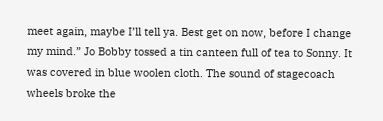meet again, maybe I’ll tell ya. Best get on now, before I change my mind.” Jo Bobby tossed a tin canteen full of tea to Sonny. It was covered in blue woolen cloth. The sound of stagecoach wheels broke the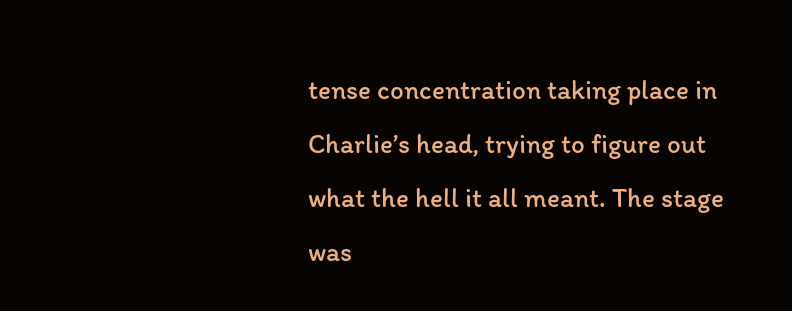tense concentration taking place in Charlie’s head, trying to figure out what the hell it all meant. The stage was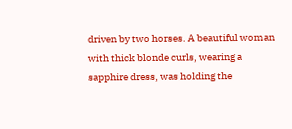driven by two horses. A beautiful woman with thick blonde curls, wearing a sapphire dress, was holding the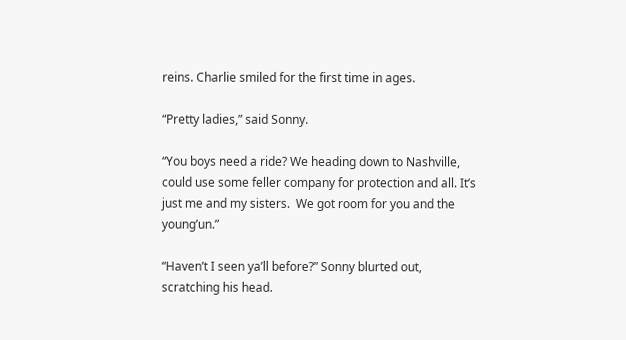reins. Charlie smiled for the first time in ages.

“Pretty ladies,” said Sonny.

“You boys need a ride? We heading down to Nashville, could use some feller company for protection and all. It’s just me and my sisters.  We got room for you and the young’un.”

“Haven’t I seen ya’ll before?” Sonny blurted out, scratching his head.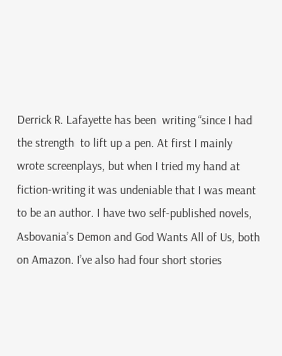Derrick R. Lafayette has been  writing “since I had the strength  to lift up a pen. At first I mainly  wrote screenplays, but when I tried my hand at fiction-writing it was undeniable that I was meant to be an author. I have two self-published novels, Asbovania’s Demon and God Wants All of Us, both on Amazon. I’ve also had four short stories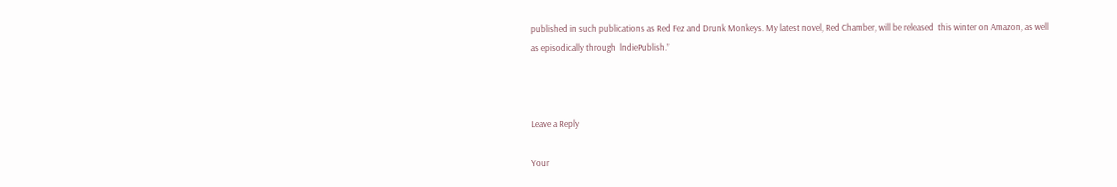published in such publications as Red Fez and Drunk Monkeys. My latest novel, Red Chamber, will be released  this winter on Amazon, as well as episodically through  lndiePublish.”



Leave a Reply

Your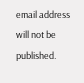email address will not be published.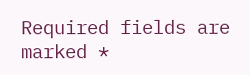Required fields are marked *